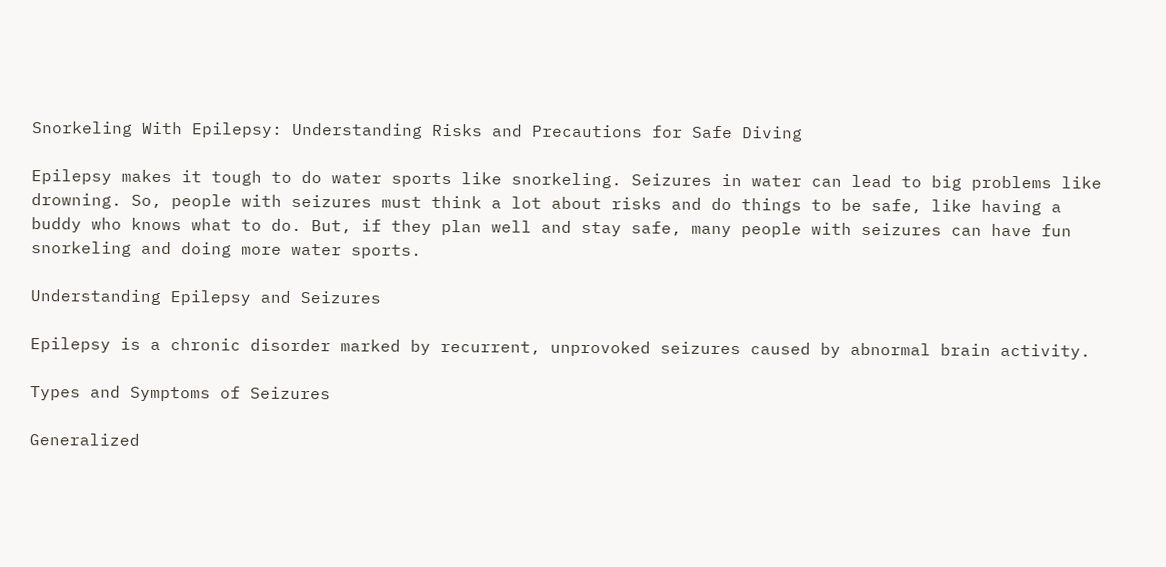Snorkeling With Epilepsy: Understanding Risks and Precautions for Safe Diving

Epilepsy makes it tough to do water sports like snorkeling. Seizures in water can lead to big problems like drowning. So, people with seizures must think a lot about risks and do things to be safe, like having a buddy who knows what to do. But, if they plan well and stay safe, many people with seizures can have fun snorkeling and doing more water sports.

Understanding Epilepsy and Seizures

Epilepsy is a chronic disorder marked by recurrent, unprovoked seizures caused by abnormal brain activity.

Types and Symptoms of Seizures

Generalized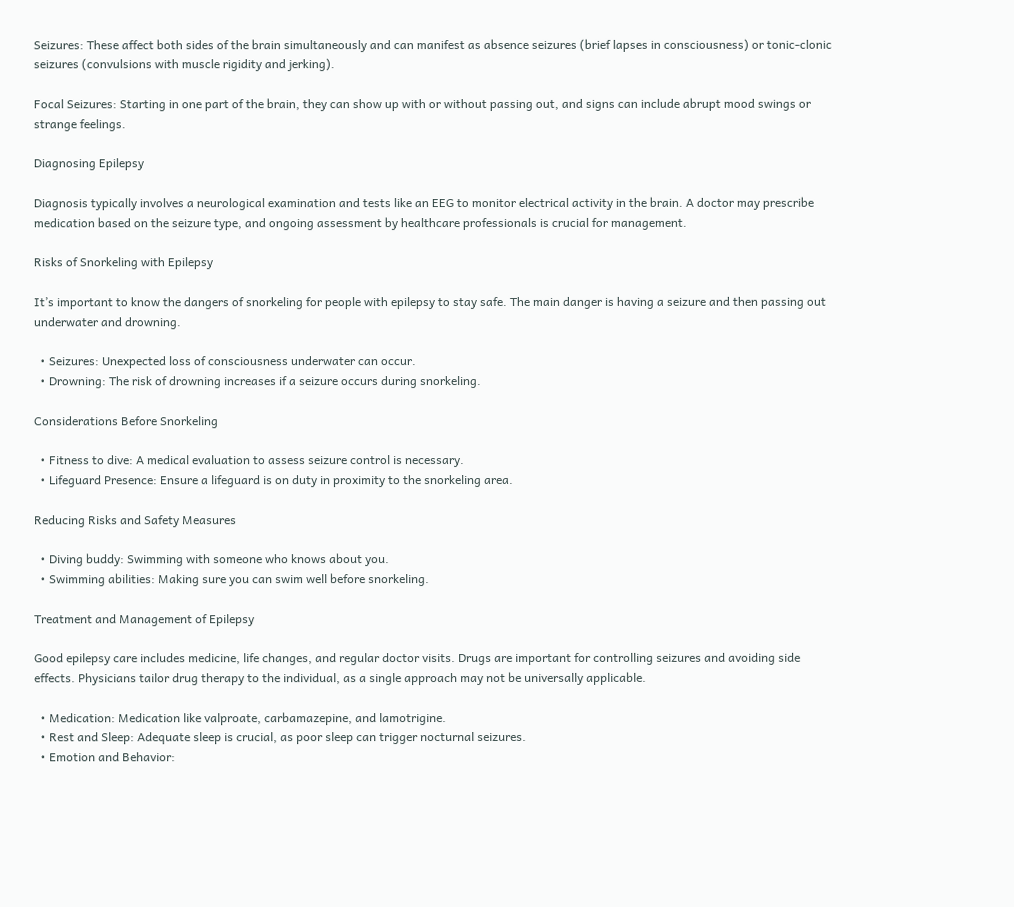Seizures: These affect both sides of the brain simultaneously and can manifest as absence seizures (brief lapses in consciousness) or tonic-clonic seizures (convulsions with muscle rigidity and jerking).

Focal Seizures: Starting in one part of the brain, they can show up with or without passing out, and signs can include abrupt mood swings or strange feelings.

Diagnosing Epilepsy

Diagnosis typically involves a neurological examination and tests like an EEG to monitor electrical activity in the brain. A doctor may prescribe medication based on the seizure type, and ongoing assessment by healthcare professionals is crucial for management.

Risks of Snorkeling with Epilepsy

It’s important to know the dangers of snorkeling for people with epilepsy to stay safe. The main danger is having a seizure and then passing out underwater and drowning.

  • Seizures: Unexpected loss of consciousness underwater can occur.
  • Drowning: The risk of drowning increases if a seizure occurs during snorkeling.

Considerations Before Snorkeling

  • Fitness to dive: A medical evaluation to assess seizure control is necessary.
  • Lifeguard Presence: Ensure a lifeguard is on duty in proximity to the snorkeling area.

Reducing Risks and Safety Measures

  • Diving buddy: Swimming with someone who knows about you.
  • Swimming abilities: Making sure you can swim well before snorkeling.

Treatment and Management of Epilepsy

Good epilepsy care includes medicine, life changes, and regular doctor visits. Drugs are important for controlling seizures and avoiding side effects. Physicians tailor drug therapy to the individual, as a single approach may not be universally applicable.

  • Medication: Medication like valproate, carbamazepine, and lamotrigine.
  • Rest and Sleep: Adequate sleep is crucial, as poor sleep can trigger nocturnal seizures.
  • Emotion and Behavior: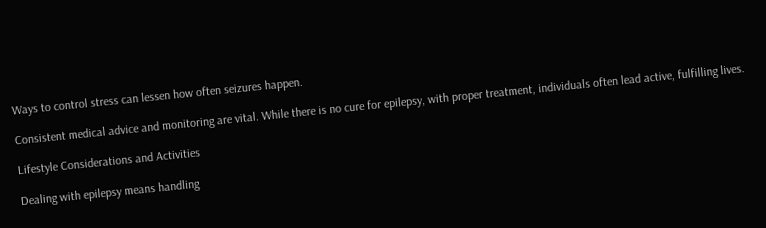Ways to control stress can lessen how often seizures happen.

Consistent medical advice and monitoring are vital. While there is no cure for epilepsy, with proper treatment, individuals often lead active, fulfilling lives.

Lifestyle Considerations and Activities

Dealing with epilepsy means handling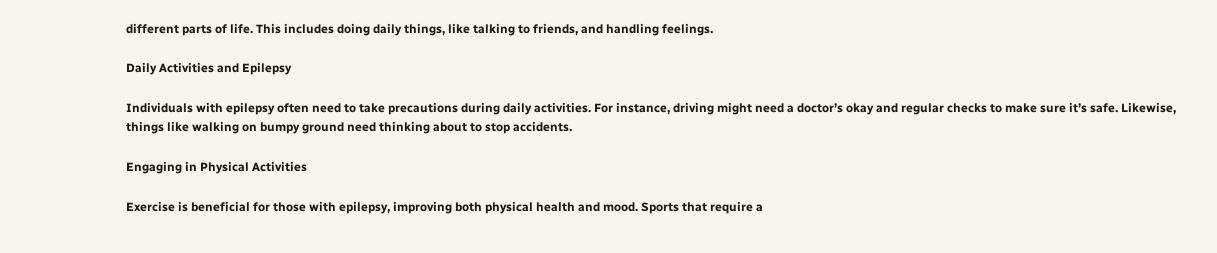different parts of life. This includes doing daily things, like talking to friends, and handling feelings.

Daily Activities and Epilepsy

Individuals with epilepsy often need to take precautions during daily activities. For instance, driving might need a doctor’s okay and regular checks to make sure it’s safe. Likewise, things like walking on bumpy ground need thinking about to stop accidents.

Engaging in Physical Activities

Exercise is beneficial for those with epilepsy, improving both physical health and mood. Sports that require a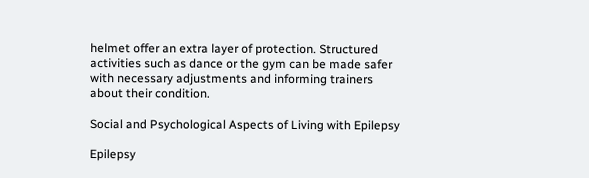helmet offer an extra layer of protection. Structured activities such as dance or the gym can be made safer with necessary adjustments and informing trainers about their condition.

Social and Psychological Aspects of Living with Epilepsy

Epilepsy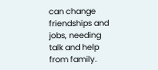can change friendships and jobs, needing talk and help from family.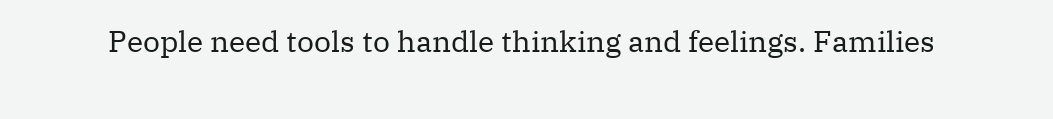People need tools to handle thinking and feelings. Families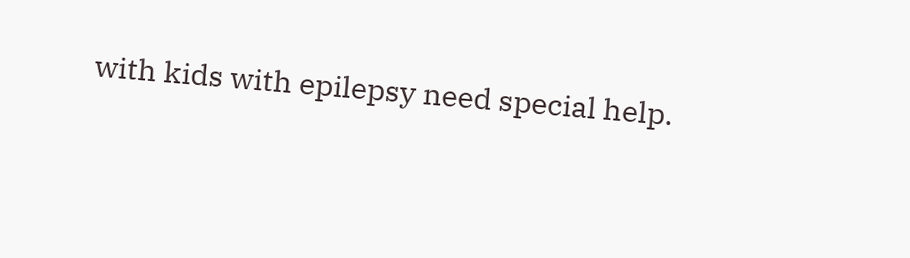with kids with epilepsy need special help.